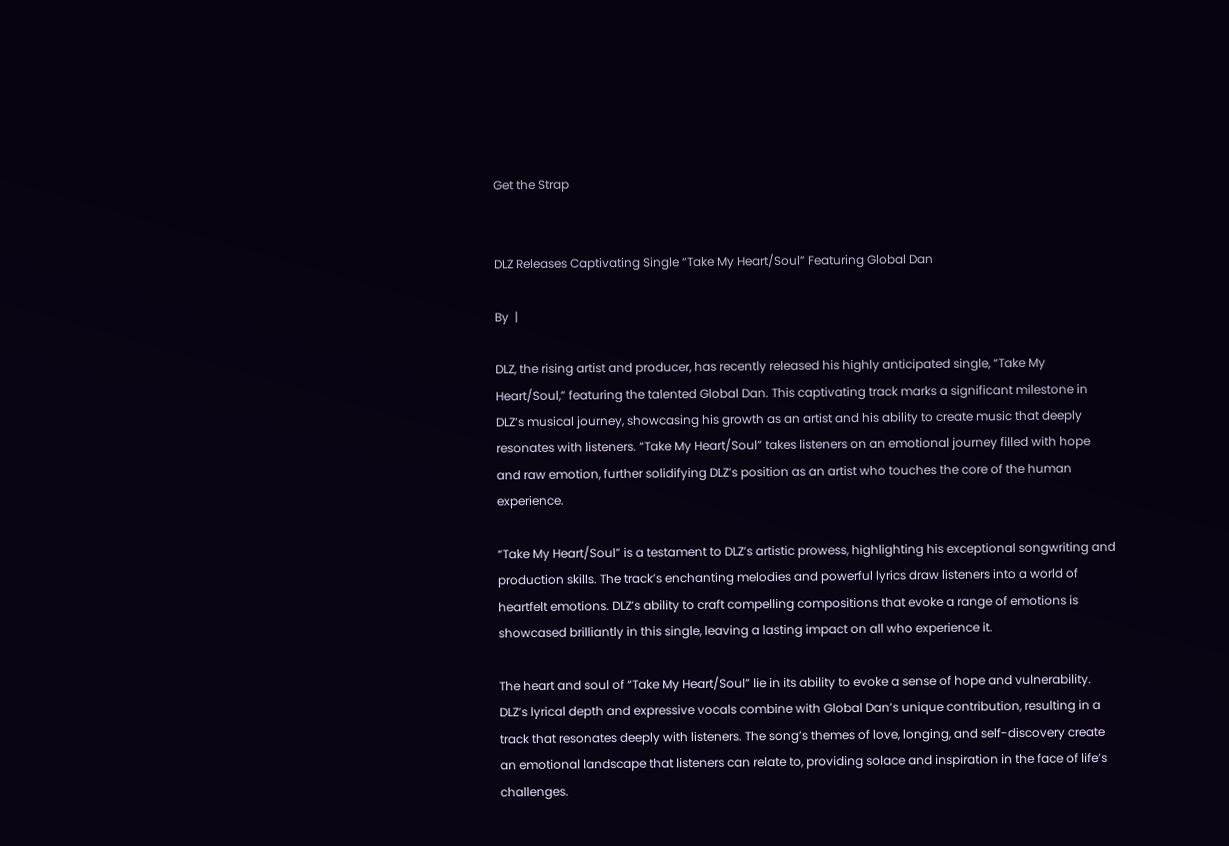Get the Strap


DLZ Releases Captivating Single “Take My Heart/Soul” Featuring Global Dan

By  |

DLZ, the rising artist and producer, has recently released his highly anticipated single, “Take My Heart/Soul,” featuring the talented Global Dan. This captivating track marks a significant milestone in DLZ’s musical journey, showcasing his growth as an artist and his ability to create music that deeply resonates with listeners. “Take My Heart/Soul” takes listeners on an emotional journey filled with hope and raw emotion, further solidifying DLZ’s position as an artist who touches the core of the human experience.

“Take My Heart/Soul” is a testament to DLZ’s artistic prowess, highlighting his exceptional songwriting and production skills. The track’s enchanting melodies and powerful lyrics draw listeners into a world of heartfelt emotions. DLZ’s ability to craft compelling compositions that evoke a range of emotions is showcased brilliantly in this single, leaving a lasting impact on all who experience it.

The heart and soul of “Take My Heart/Soul” lie in its ability to evoke a sense of hope and vulnerability. DLZ’s lyrical depth and expressive vocals combine with Global Dan’s unique contribution, resulting in a track that resonates deeply with listeners. The song’s themes of love, longing, and self-discovery create an emotional landscape that listeners can relate to, providing solace and inspiration in the face of life’s challenges.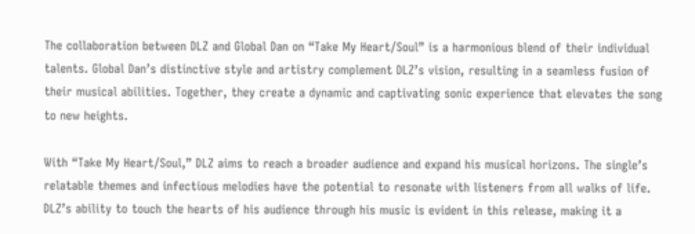The collaboration between DLZ and Global Dan on “Take My Heart/Soul” is a harmonious blend of their individual talents. Global Dan’s distinctive style and artistry complement DLZ’s vision, resulting in a seamless fusion of their musical abilities. Together, they create a dynamic and captivating sonic experience that elevates the song to new heights.

With “Take My Heart/Soul,” DLZ aims to reach a broader audience and expand his musical horizons. The single’s relatable themes and infectious melodies have the potential to resonate with listeners from all walks of life. DLZ’s ability to touch the hearts of his audience through his music is evident in this release, making it a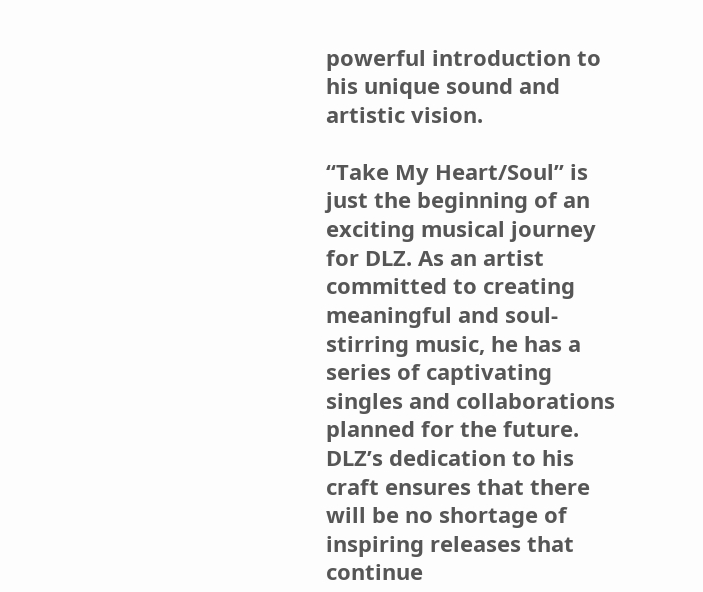powerful introduction to his unique sound and artistic vision.

“Take My Heart/Soul” is just the beginning of an exciting musical journey for DLZ. As an artist committed to creating meaningful and soul-stirring music, he has a series of captivating singles and collaborations planned for the future. DLZ’s dedication to his craft ensures that there will be no shortage of inspiring releases that continue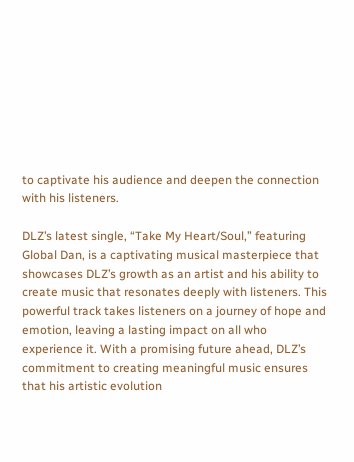to captivate his audience and deepen the connection with his listeners.

DLZ’s latest single, “Take My Heart/Soul,” featuring Global Dan, is a captivating musical masterpiece that showcases DLZ’s growth as an artist and his ability to create music that resonates deeply with listeners. This powerful track takes listeners on a journey of hope and emotion, leaving a lasting impact on all who experience it. With a promising future ahead, DLZ’s commitment to creating meaningful music ensures that his artistic evolution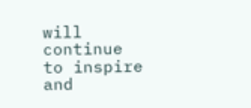will continue to inspire and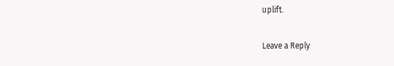uplift.

Leave a Reply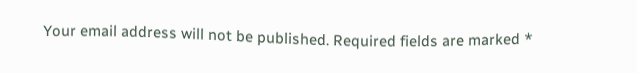Your email address will not be published. Required fields are marked *